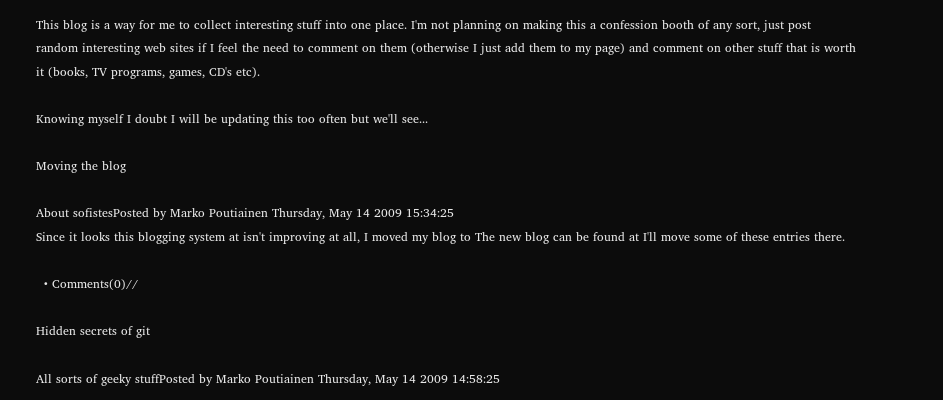This blog is a way for me to collect interesting stuff into one place. I'm not planning on making this a confession booth of any sort, just post random interesting web sites if I feel the need to comment on them (otherwise I just add them to my page) and comment on other stuff that is worth it (books, TV programs, games, CD's etc).

Knowing myself I doubt I will be updating this too often but we'll see...

Moving the blog

About sofistesPosted by Marko Poutiainen Thursday, May 14 2009 15:34:25
Since it looks this blogging system at isn't improving at all, I moved my blog to The new blog can be found at I'll move some of these entries there.

  • Comments(0)//

Hidden secrets of git

All sorts of geeky stuffPosted by Marko Poutiainen Thursday, May 14 2009 14:58:25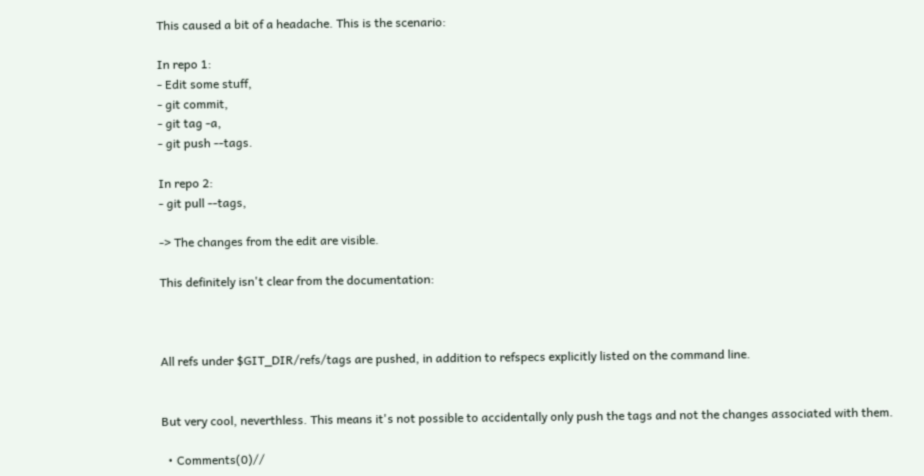This caused a bit of a headache. This is the scenario:

In repo 1:
- Edit some stuff,
- git commit,
- git tag -a,
- git push --tags.

In repo 2:
- git pull --tags,

-> The changes from the edit are visible.

This definitely isn't clear from the documentation:



All refs under $GIT_DIR/refs/tags are pushed, in addition to refspecs explicitly listed on the command line.


But very cool, neverthless. This means it's not possible to accidentally only push the tags and not the changes associated with them.

  • Comments(0)//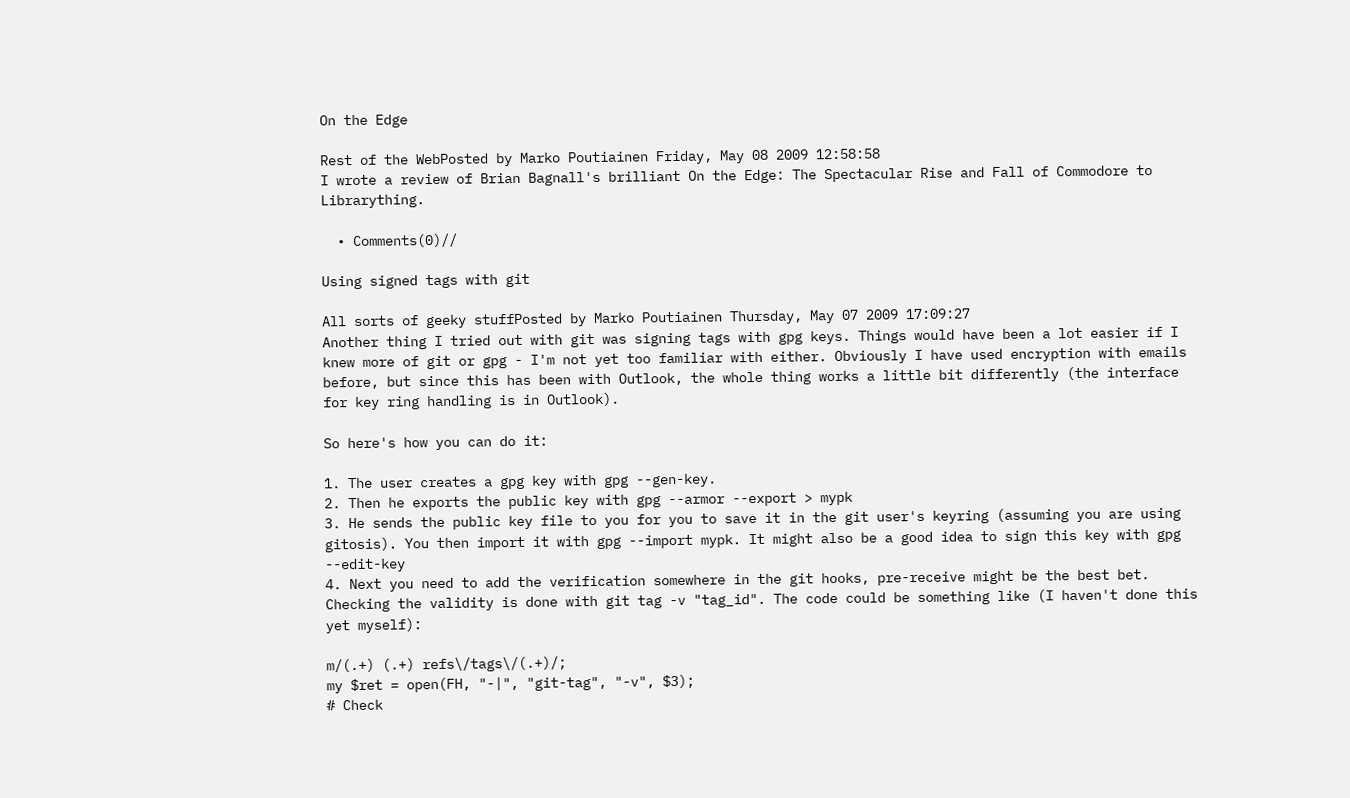On the Edge

Rest of the WebPosted by Marko Poutiainen Friday, May 08 2009 12:58:58
I wrote a review of Brian Bagnall's brilliant On the Edge: The Spectacular Rise and Fall of Commodore to Librarything.

  • Comments(0)//

Using signed tags with git

All sorts of geeky stuffPosted by Marko Poutiainen Thursday, May 07 2009 17:09:27
Another thing I tried out with git was signing tags with gpg keys. Things would have been a lot easier if I knew more of git or gpg - I'm not yet too familiar with either. Obviously I have used encryption with emails before, but since this has been with Outlook, the whole thing works a little bit differently (the interface for key ring handling is in Outlook).

So here's how you can do it:

1. The user creates a gpg key with gpg --gen-key.
2. Then he exports the public key with gpg --armor --export > mypk
3. He sends the public key file to you for you to save it in the git user's keyring (assuming you are using gitosis). You then import it with gpg --import mypk. It might also be a good idea to sign this key with gpg --edit-key
4. Next you need to add the verification somewhere in the git hooks, pre-receive might be the best bet. Checking the validity is done with git tag -v "tag_id". The code could be something like (I haven't done this yet myself):

m/(.+) (.+) refs\/tags\/(.+)/;
my $ret = open(FH, "-|", "git-tag", "-v", $3);
# Check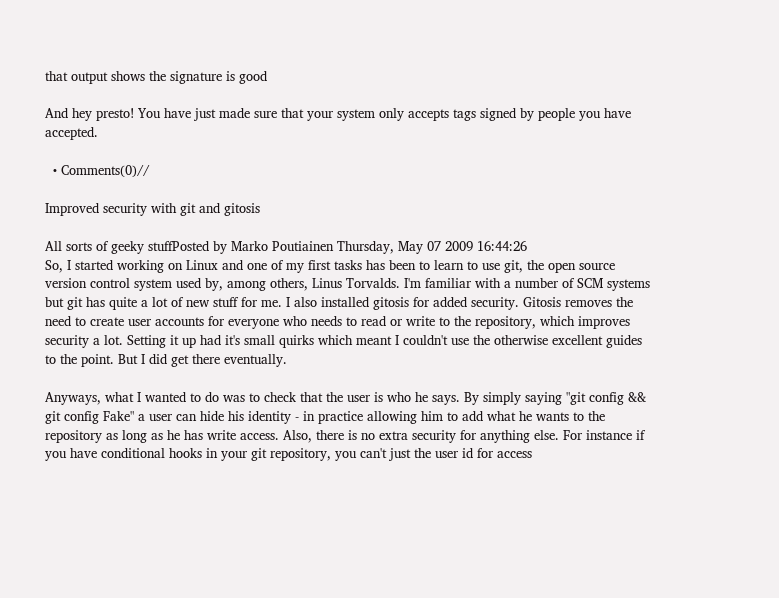that output shows the signature is good

And hey presto! You have just made sure that your system only accepts tags signed by people you have accepted.

  • Comments(0)//

Improved security with git and gitosis

All sorts of geeky stuffPosted by Marko Poutiainen Thursday, May 07 2009 16:44:26
So, I started working on Linux and one of my first tasks has been to learn to use git, the open source version control system used by, among others, Linus Torvalds. I'm familiar with a number of SCM systems but git has quite a lot of new stuff for me. I also installed gitosis for added security. Gitosis removes the need to create user accounts for everyone who needs to read or write to the repository, which improves security a lot. Setting it up had it's small quirks which meant I couldn't use the otherwise excellent guides to the point. But I did get there eventually.

Anyways, what I wanted to do was to check that the user is who he says. By simply saying "git config && git config Fake" a user can hide his identity - in practice allowing him to add what he wants to the repository as long as he has write access. Also, there is no extra security for anything else. For instance if you have conditional hooks in your git repository, you can't just the user id for access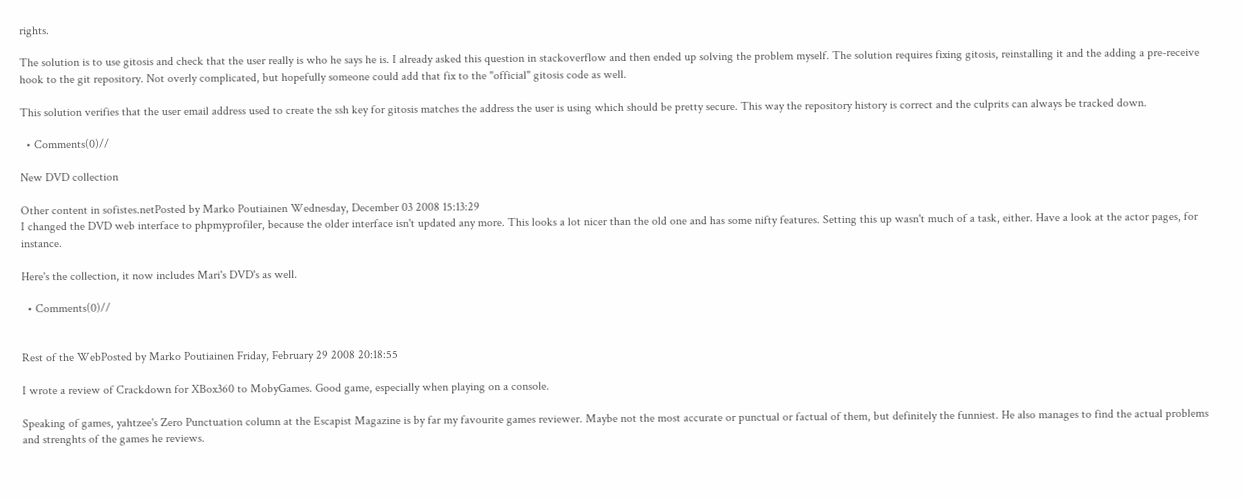rights.

The solution is to use gitosis and check that the user really is who he says he is. I already asked this question in stackoverflow and then ended up solving the problem myself. The solution requires fixing gitosis, reinstalling it and the adding a pre-receive hook to the git repository. Not overly complicated, but hopefully someone could add that fix to the "official" gitosis code as well.

This solution verifies that the user email address used to create the ssh key for gitosis matches the address the user is using which should be pretty secure. This way the repository history is correct and the culprits can always be tracked down.

  • Comments(0)//

New DVD collection

Other content in sofistes.netPosted by Marko Poutiainen Wednesday, December 03 2008 15:13:29
I changed the DVD web interface to phpmyprofiler, because the older interface isn't updated any more. This looks a lot nicer than the old one and has some nifty features. Setting this up wasn't much of a task, either. Have a look at the actor pages, for instance.

Here's the collection, it now includes Mari's DVD's as well.

  • Comments(0)//


Rest of the WebPosted by Marko Poutiainen Friday, February 29 2008 20:18:55

I wrote a review of Crackdown for XBox360 to MobyGames. Good game, especially when playing on a console.

Speaking of games, yahtzee's Zero Punctuation column at the Escapist Magazine is by far my favourite games reviewer. Maybe not the most accurate or punctual or factual of them, but definitely the funniest. He also manages to find the actual problems and strenghts of the games he reviews.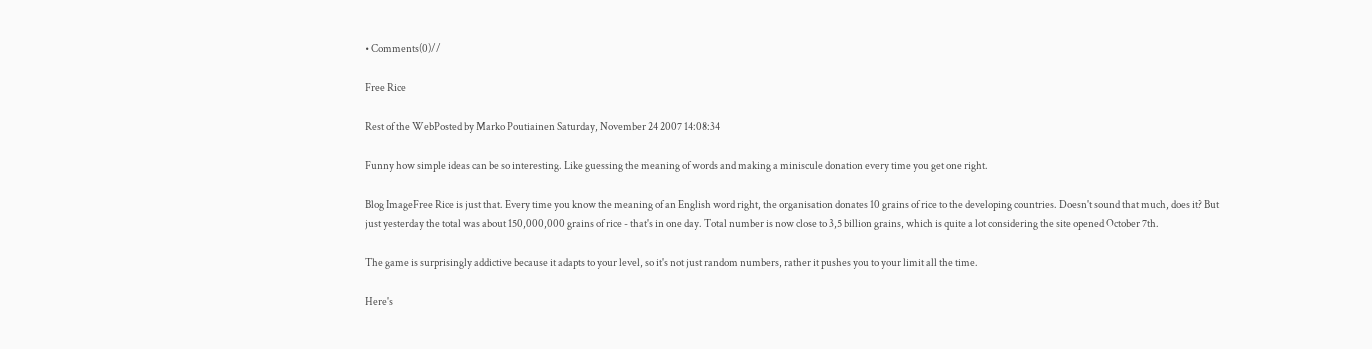• Comments(0)//

Free Rice

Rest of the WebPosted by Marko Poutiainen Saturday, November 24 2007 14:08:34

Funny how simple ideas can be so interesting. Like guessing the meaning of words and making a miniscule donation every time you get one right.

Blog ImageFree Rice is just that. Every time you know the meaning of an English word right, the organisation donates 10 grains of rice to the developing countries. Doesn't sound that much, does it? But just yesterday the total was about 150,000,000 grains of rice - that's in one day. Total number is now close to 3,5 billion grains, which is quite a lot considering the site opened October 7th.

The game is surprisingly addictive because it adapts to your level, so it's not just random numbers, rather it pushes you to your limit all the time.

Here's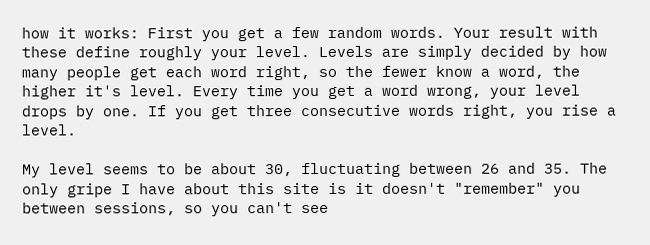how it works: First you get a few random words. Your result with these define roughly your level. Levels are simply decided by how many people get each word right, so the fewer know a word, the higher it's level. Every time you get a word wrong, your level drops by one. If you get three consecutive words right, you rise a level.

My level seems to be about 30, fluctuating between 26 and 35. The only gripe I have about this site is it doesn't "remember" you between sessions, so you can't see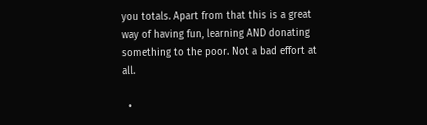you totals. Apart from that this is a great way of having fun, learning AND donating something to the poor. Not a bad effort at all.

  •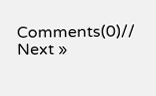Comments(0)//
Next »